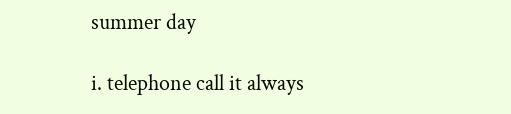summer day

i. telephone call it always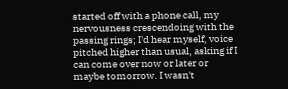started off with a phone call, my nervousness crescendoing with the passing rings; I'd hear myself, voice pitched higher than usual, asking if I can come over now or later or maybe tomorrow. I wasn't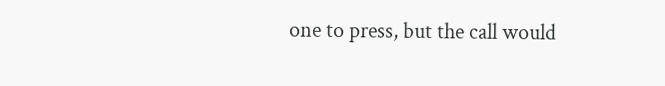one to press, but the call would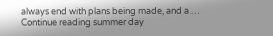always end with plans being made, and a … Continue reading summer day